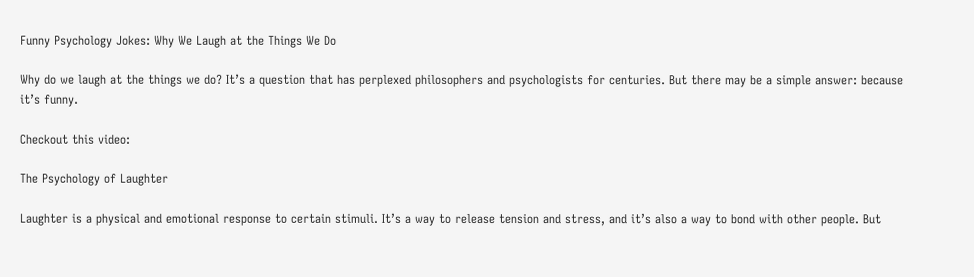Funny Psychology Jokes: Why We Laugh at the Things We Do

Why do we laugh at the things we do? It’s a question that has perplexed philosophers and psychologists for centuries. But there may be a simple answer: because it’s funny.

Checkout this video:

The Psychology of Laughter

Laughter is a physical and emotional response to certain stimuli. It’s a way to release tension and stress, and it’s also a way to bond with other people. But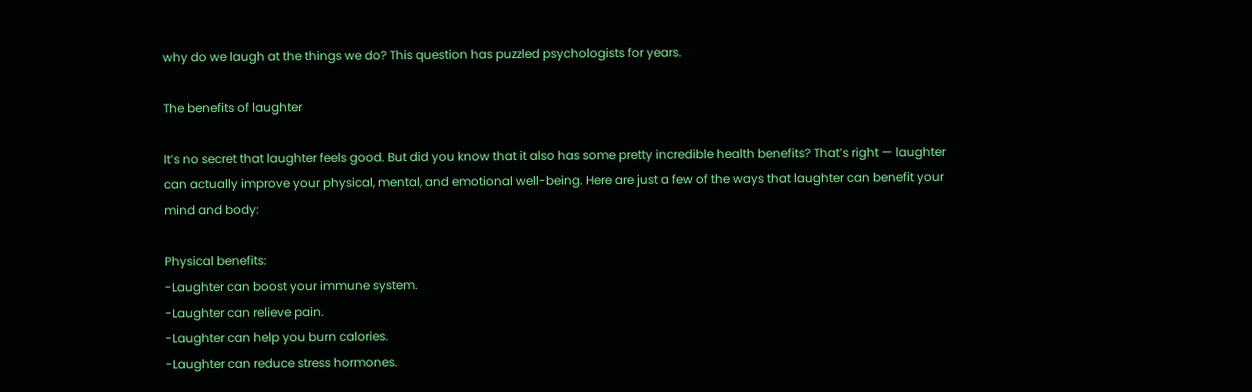why do we laugh at the things we do? This question has puzzled psychologists for years.

The benefits of laughter

It’s no secret that laughter feels good. But did you know that it also has some pretty incredible health benefits? That’s right — laughter can actually improve your physical, mental, and emotional well-being. Here are just a few of the ways that laughter can benefit your mind and body:

Physical benefits:
-Laughter can boost your immune system.
-Laughter can relieve pain.
-Laughter can help you burn calories.
-Laughter can reduce stress hormones.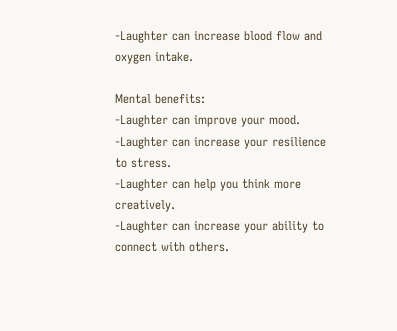-Laughter can increase blood flow and oxygen intake.

Mental benefits:
-Laughter can improve your mood.
-Laughter can increase your resilience to stress.
-Laughter can help you think more creatively.
-Laughter can increase your ability to connect with others.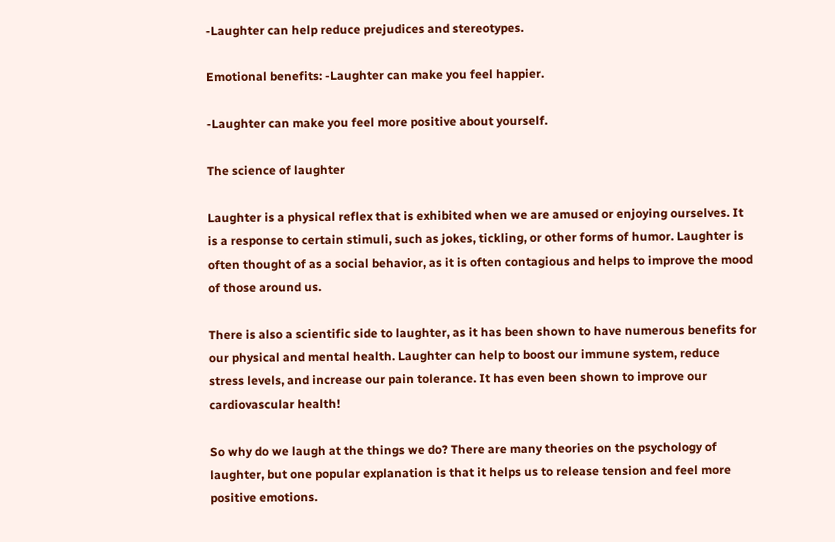-Laughter can help reduce prejudices and stereotypes.

Emotional benefits: -Laughter can make you feel happier.

-Laughter can make you feel more positive about yourself.

The science of laughter

Laughter is a physical reflex that is exhibited when we are amused or enjoying ourselves. It is a response to certain stimuli, such as jokes, tickling, or other forms of humor. Laughter is often thought of as a social behavior, as it is often contagious and helps to improve the mood of those around us.

There is also a scientific side to laughter, as it has been shown to have numerous benefits for our physical and mental health. Laughter can help to boost our immune system, reduce stress levels, and increase our pain tolerance. It has even been shown to improve our cardiovascular health!

So why do we laugh at the things we do? There are many theories on the psychology of laughter, but one popular explanation is that it helps us to release tension and feel more positive emotions.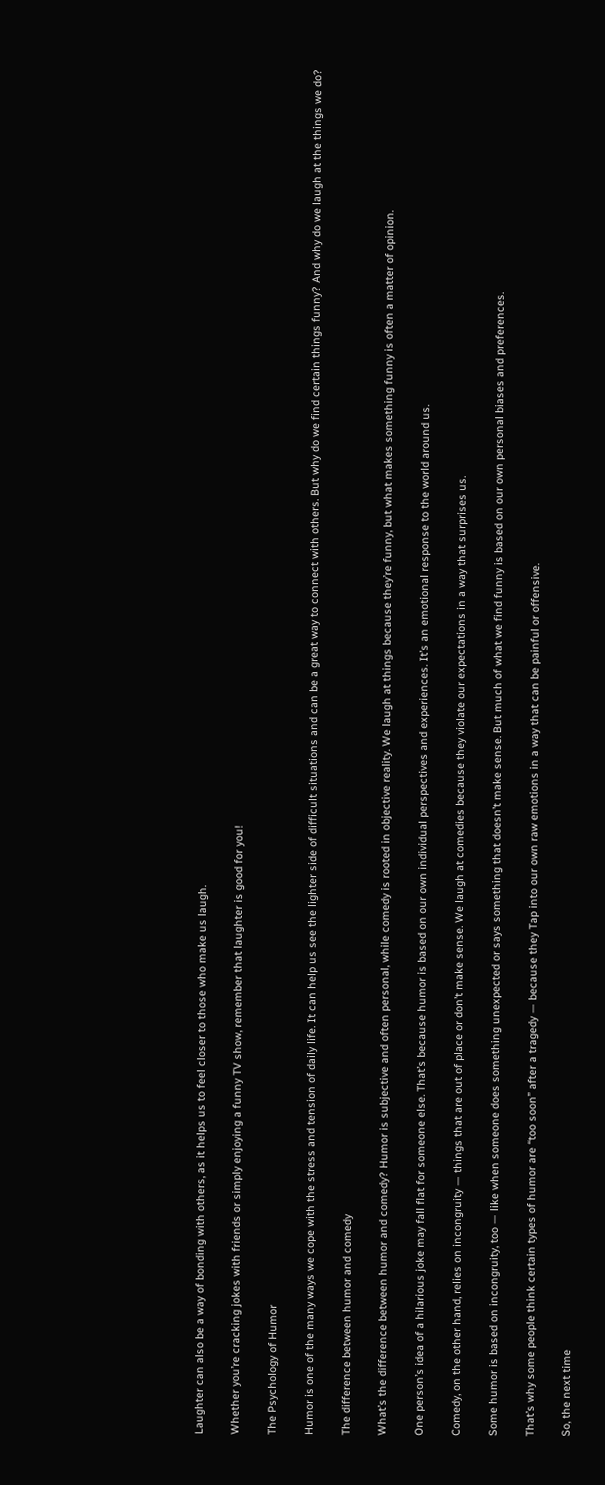Laughter can also be a way of bonding with others, as it helps us to feel closer to those who make us laugh.

Whether you’re cracking jokes with friends or simply enjoying a funny TV show, remember that laughter is good for you!

The Psychology of Humor

Humor is one of the many ways we cope with the stress and tension of daily life. It can help us see the lighter side of difficult situations and can be a great way to connect with others. But why do we find certain things funny? And why do we laugh at the things we do?

The difference between humor and comedy

What’s the difference between humor and comedy? Humor is subjective and often personal, while comedy is rooted in objective reality. We laugh at things because they’re funny, but what makes something funny is often a matter of opinion.

One person’s idea of a hilarious joke may fall flat for someone else. That’s because humor is based on our own individual perspectives and experiences. It’s an emotional response to the world around us.

Comedy, on the other hand, relies on incongruity — things that are out of place or don’t make sense. We laugh at comedies because they violate our expectations in a way that surprises us.

Some humor is based on incongruity, too — like when someone does something unexpected or says something that doesn’t make sense. But much of what we find funny is based on our own personal biases and preferences.

That’s why some people think certain types of humor are “too soon” after a tragedy — because they Tap into our own raw emotions in a way that can be painful or offensive.

So, the next time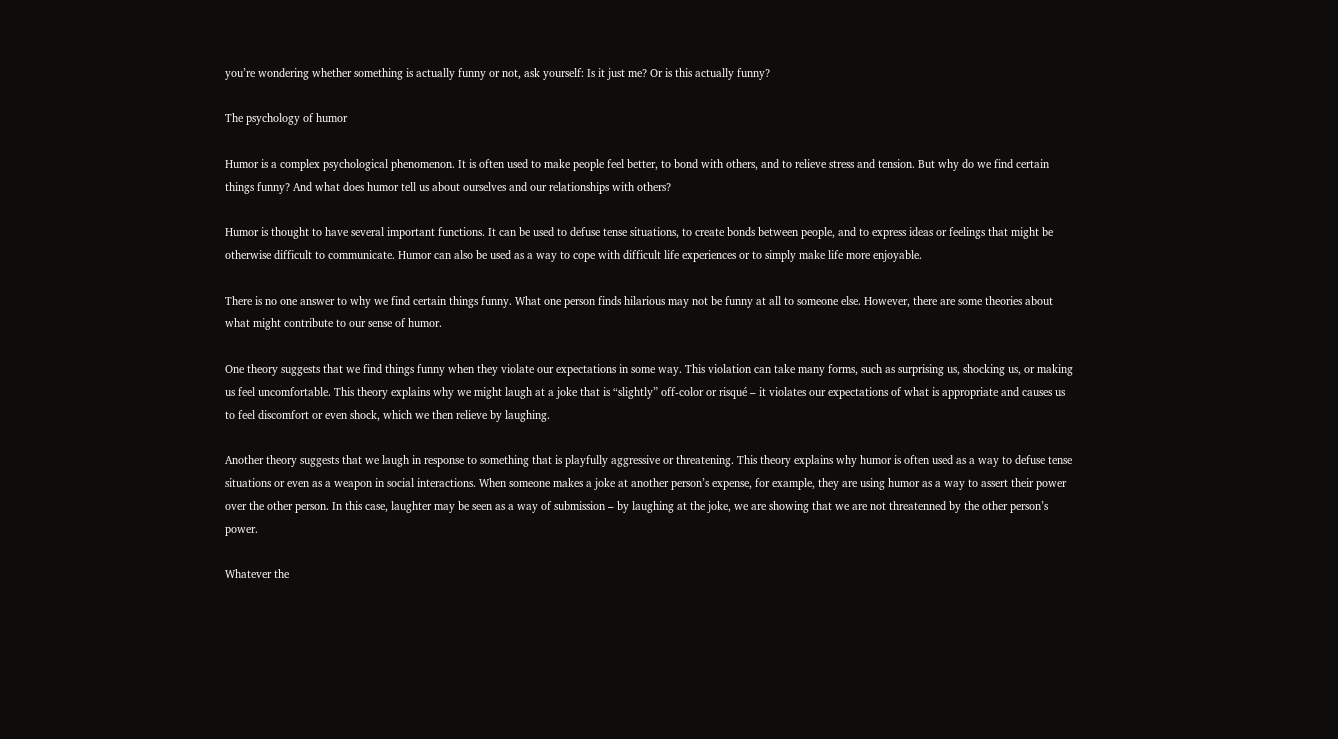you’re wondering whether something is actually funny or not, ask yourself: Is it just me? Or is this actually funny?

The psychology of humor

Humor is a complex psychological phenomenon. It is often used to make people feel better, to bond with others, and to relieve stress and tension. But why do we find certain things funny? And what does humor tell us about ourselves and our relationships with others?

Humor is thought to have several important functions. It can be used to defuse tense situations, to create bonds between people, and to express ideas or feelings that might be otherwise difficult to communicate. Humor can also be used as a way to cope with difficult life experiences or to simply make life more enjoyable.

There is no one answer to why we find certain things funny. What one person finds hilarious may not be funny at all to someone else. However, there are some theories about what might contribute to our sense of humor.

One theory suggests that we find things funny when they violate our expectations in some way. This violation can take many forms, such as surprising us, shocking us, or making us feel uncomfortable. This theory explains why we might laugh at a joke that is “slightly” off-color or risqué – it violates our expectations of what is appropriate and causes us to feel discomfort or even shock, which we then relieve by laughing.

Another theory suggests that we laugh in response to something that is playfully aggressive or threatening. This theory explains why humor is often used as a way to defuse tense situations or even as a weapon in social interactions. When someone makes a joke at another person’s expense, for example, they are using humor as a way to assert their power over the other person. In this case, laughter may be seen as a way of submission – by laughing at the joke, we are showing that we are not threatenned by the other person’s power.

Whatever the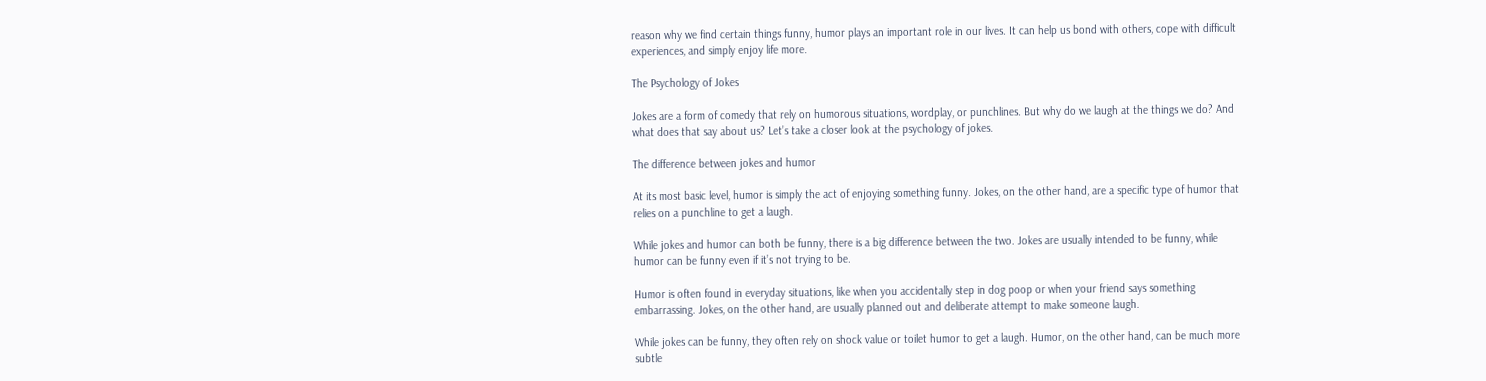reason why we find certain things funny, humor plays an important role in our lives. It can help us bond with others, cope with difficult experiences, and simply enjoy life more.

The Psychology of Jokes

Jokes are a form of comedy that rely on humorous situations, wordplay, or punchlines. But why do we laugh at the things we do? And what does that say about us? Let’s take a closer look at the psychology of jokes.

The difference between jokes and humor

At its most basic level, humor is simply the act of enjoying something funny. Jokes, on the other hand, are a specific type of humor that relies on a punchline to get a laugh.

While jokes and humor can both be funny, there is a big difference between the two. Jokes are usually intended to be funny, while humor can be funny even if it’s not trying to be.

Humor is often found in everyday situations, like when you accidentally step in dog poop or when your friend says something embarrassing. Jokes, on the other hand, are usually planned out and deliberate attempt to make someone laugh.

While jokes can be funny, they often rely on shock value or toilet humor to get a laugh. Humor, on the other hand, can be much more subtle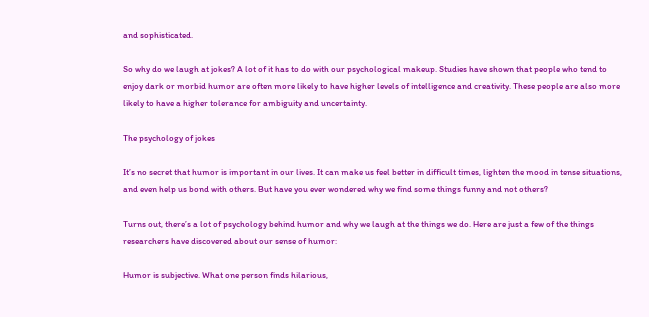and sophisticated.

So why do we laugh at jokes? A lot of it has to do with our psychological makeup. Studies have shown that people who tend to enjoy dark or morbid humor are often more likely to have higher levels of intelligence and creativity. These people are also more likely to have a higher tolerance for ambiguity and uncertainty.

The psychology of jokes

It’s no secret that humor is important in our lives. It can make us feel better in difficult times, lighten the mood in tense situations, and even help us bond with others. But have you ever wondered why we find some things funny and not others?

Turns out, there’s a lot of psychology behind humor and why we laugh at the things we do. Here are just a few of the things researchers have discovered about our sense of humor:

Humor is subjective. What one person finds hilarious,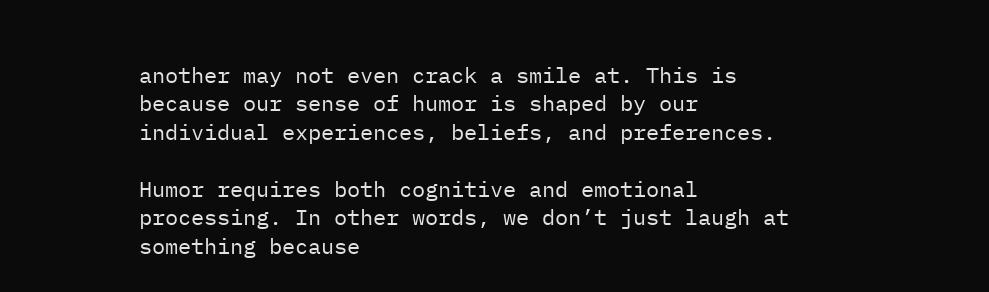another may not even crack a smile at. This is because our sense of humor is shaped by our individual experiences, beliefs, and preferences.

Humor requires both cognitive and emotional processing. In other words, we don’t just laugh at something because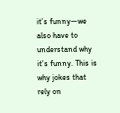it’s funny—we also have to understand why it’s funny. This is why jokes that rely on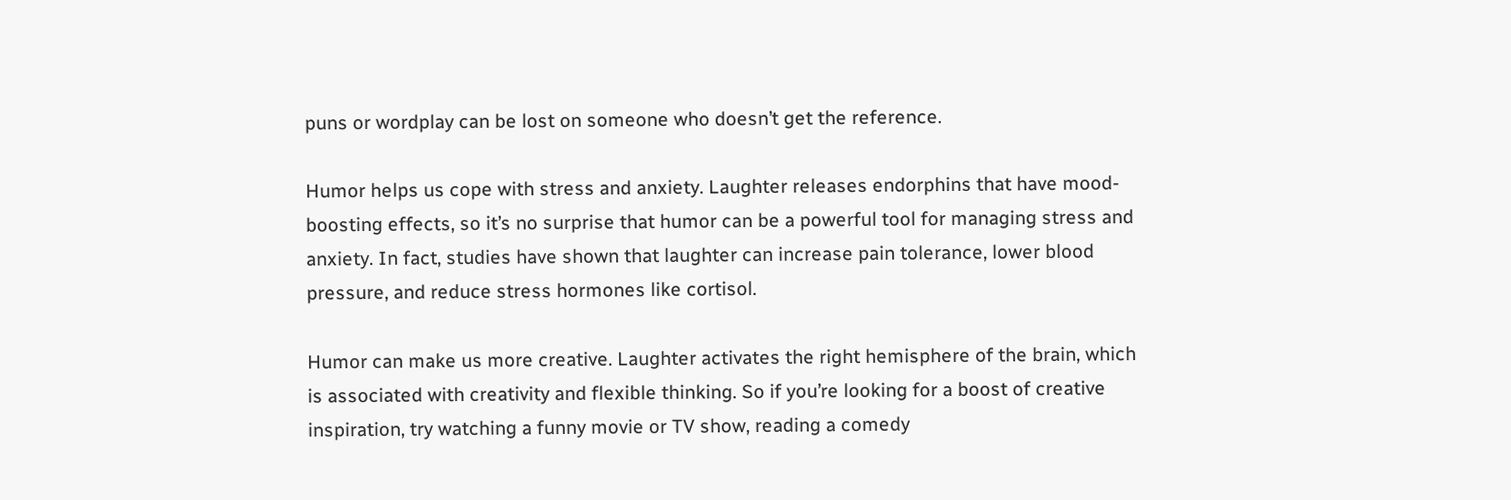puns or wordplay can be lost on someone who doesn’t get the reference.

Humor helps us cope with stress and anxiety. Laughter releases endorphins that have mood-boosting effects, so it’s no surprise that humor can be a powerful tool for managing stress and anxiety. In fact, studies have shown that laughter can increase pain tolerance, lower blood pressure, and reduce stress hormones like cortisol.

Humor can make us more creative. Laughter activates the right hemisphere of the brain, which is associated with creativity and flexible thinking. So if you’re looking for a boost of creative inspiration, try watching a funny movie or TV show, reading a comedy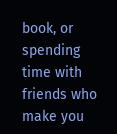book, or spending time with friends who make you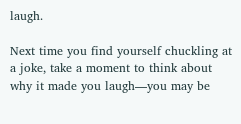laugh.

Next time you find yourself chuckling at a joke, take a moment to think about why it made you laugh—you may be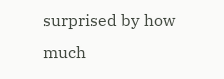surprised by how much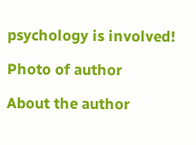psychology is involved!

Photo of author

About the author